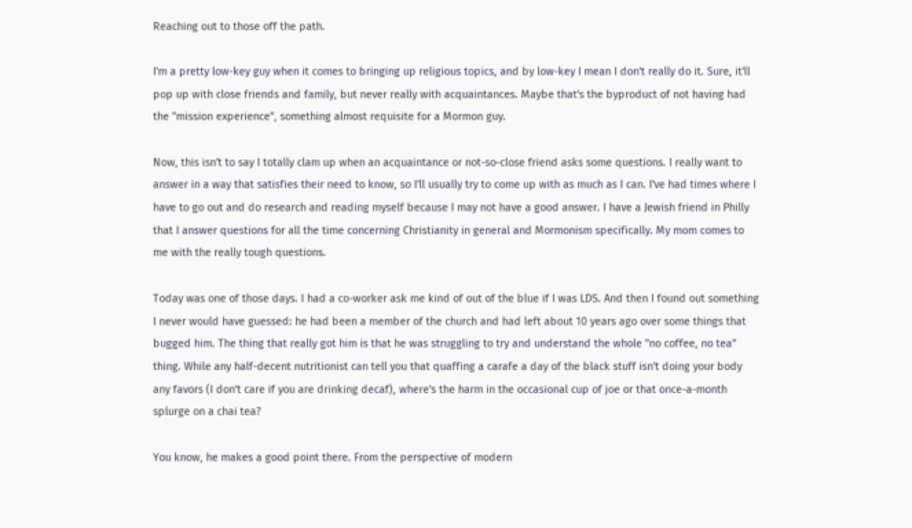Reaching out to those off the path.

I'm a pretty low-key guy when it comes to bringing up religious topics, and by low-key I mean I don't really do it. Sure, it'll pop up with close friends and family, but never really with acquaintances. Maybe that's the byproduct of not having had the "mission experience", something almost requisite for a Mormon guy.

Now, this isn't to say I totally clam up when an acquaintance or not-so-close friend asks some questions. I really want to answer in a way that satisfies their need to know, so I'll usually try to come up with as much as I can. I've had times where I have to go out and do research and reading myself because I may not have a good answer. I have a Jewish friend in Philly that I answer questions for all the time concerning Christianity in general and Mormonism specifically. My mom comes to me with the really tough questions.

Today was one of those days. I had a co-worker ask me kind of out of the blue if I was LDS. And then I found out something I never would have guessed: he had been a member of the church and had left about 10 years ago over some things that bugged him. The thing that really got him is that he was struggling to try and understand the whole "no coffee, no tea" thing. While any half-decent nutritionist can tell you that quaffing a carafe a day of the black stuff isn't doing your body any favors (I don't care if you are drinking decaf), where's the harm in the occasional cup of joe or that once-a-month splurge on a chai tea?

You know, he makes a good point there. From the perspective of modern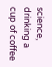science, drinking a cup of coffee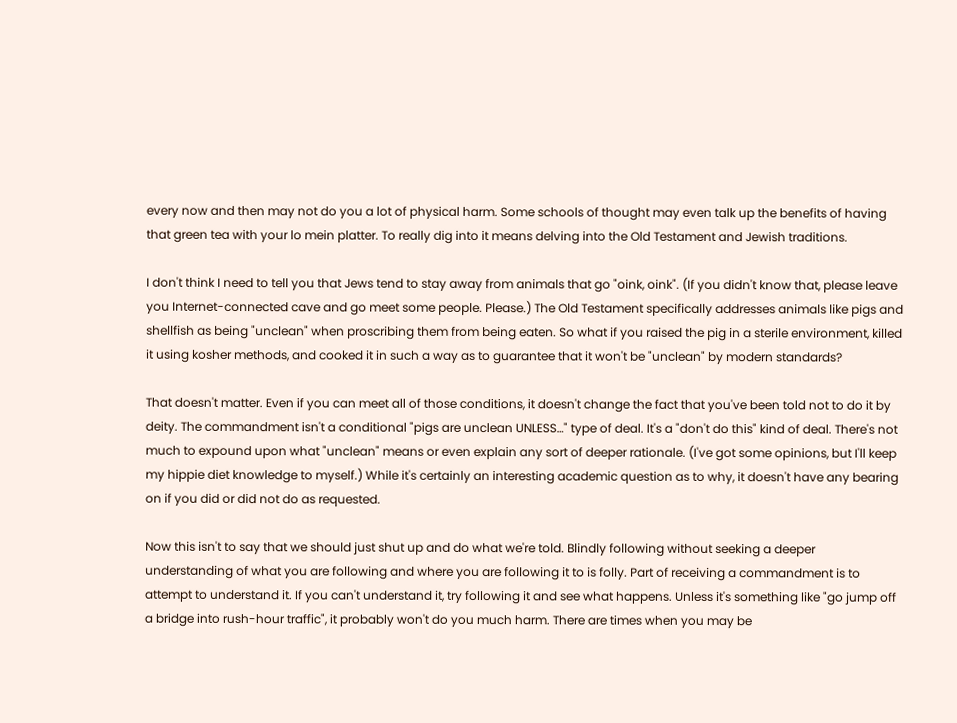every now and then may not do you a lot of physical harm. Some schools of thought may even talk up the benefits of having that green tea with your lo mein platter. To really dig into it means delving into the Old Testament and Jewish traditions.

I don't think I need to tell you that Jews tend to stay away from animals that go "oink, oink". (If you didn't know that, please leave you Internet-connected cave and go meet some people. Please.) The Old Testament specifically addresses animals like pigs and shellfish as being "unclean" when proscribing them from being eaten. So what if you raised the pig in a sterile environment, killed it using kosher methods, and cooked it in such a way as to guarantee that it won't be "unclean" by modern standards?

That doesn't matter. Even if you can meet all of those conditions, it doesn't change the fact that you've been told not to do it by deity. The commandment isn't a conditional "pigs are unclean UNLESS…" type of deal. It's a "don't do this" kind of deal. There's not much to expound upon what "unclean" means or even explain any sort of deeper rationale. (I've got some opinions, but I'll keep my hippie diet knowledge to myself.) While it's certainly an interesting academic question as to why, it doesn't have any bearing on if you did or did not do as requested.

Now this isn't to say that we should just shut up and do what we're told. Blindly following without seeking a deeper understanding of what you are following and where you are following it to is folly. Part of receiving a commandment is to attempt to understand it. If you can't understand it, try following it and see what happens. Unless it's something like "go jump off a bridge into rush-hour traffic", it probably won't do you much harm. There are times when you may be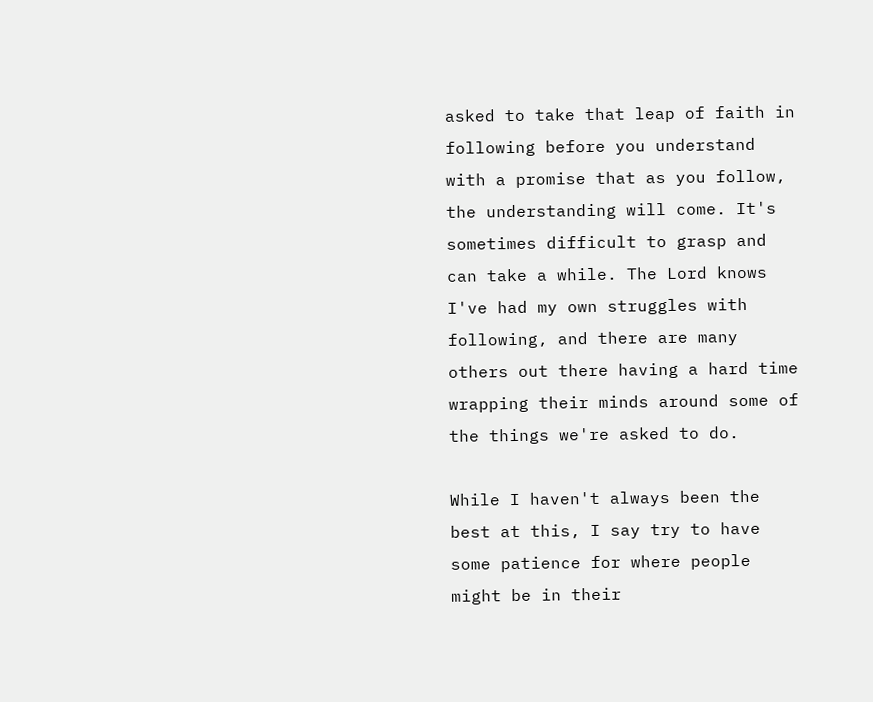asked to take that leap of faith in following before you understand with a promise that as you follow, the understanding will come. It's sometimes difficult to grasp and can take a while. The Lord knows I've had my own struggles with following, and there are many others out there having a hard time wrapping their minds around some of the things we're asked to do.

While I haven't always been the best at this, I say try to have some patience for where people might be in their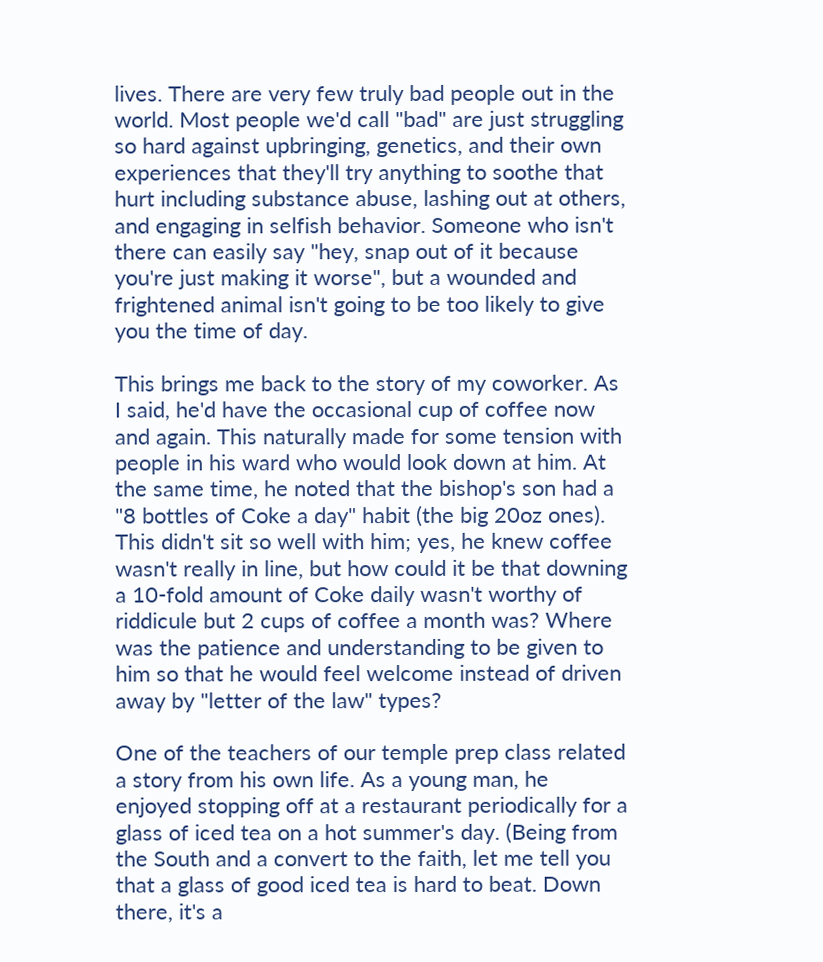lives. There are very few truly bad people out in the world. Most people we'd call "bad" are just struggling so hard against upbringing, genetics, and their own experiences that they'll try anything to soothe that hurt including substance abuse, lashing out at others, and engaging in selfish behavior. Someone who isn't there can easily say "hey, snap out of it because you're just making it worse", but a wounded and frightened animal isn't going to be too likely to give you the time of day.

This brings me back to the story of my coworker. As I said, he'd have the occasional cup of coffee now and again. This naturally made for some tension with people in his ward who would look down at him. At the same time, he noted that the bishop's son had a "8 bottles of Coke a day" habit (the big 20oz ones). This didn't sit so well with him; yes, he knew coffee wasn't really in line, but how could it be that downing a 10-fold amount of Coke daily wasn't worthy of riddicule but 2 cups of coffee a month was? Where was the patience and understanding to be given to him so that he would feel welcome instead of driven away by "letter of the law" types?

One of the teachers of our temple prep class related a story from his own life. As a young man, he enjoyed stopping off at a restaurant periodically for a glass of iced tea on a hot summer's day. (Being from the South and a convert to the faith, let me tell you that a glass of good iced tea is hard to beat. Down there, it's a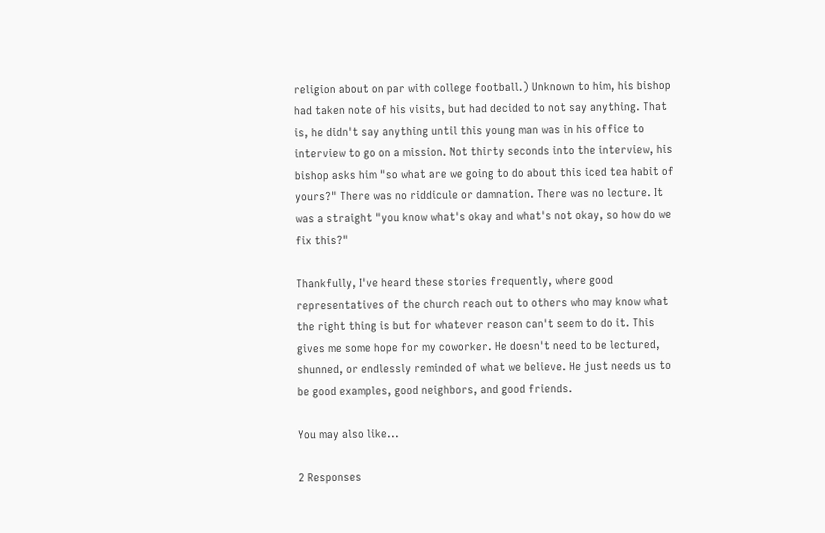religion about on par with college football.) Unknown to him, his bishop had taken note of his visits, but had decided to not say anything. That is, he didn't say anything until this young man was in his office to interview to go on a mission. Not thirty seconds into the interview, his bishop asks him "so what are we going to do about this iced tea habit of yours?" There was no riddicule or damnation. There was no lecture. It was a straight "you know what's okay and what's not okay, so how do we fix this?"

Thankfully, I've heard these stories frequently, where good representatives of the church reach out to others who may know what the right thing is but for whatever reason can't seem to do it. This gives me some hope for my coworker. He doesn't need to be lectured, shunned, or endlessly reminded of what we believe. He just needs us to be good examples, good neighbors, and good friends.

You may also like...

2 Responses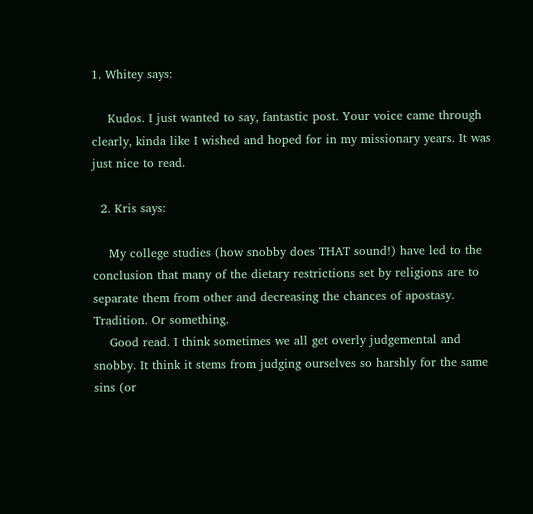1. Whitey says:

    Kudos. I just wanted to say, fantastic post. Your voice came through clearly, kinda like I wished and hoped for in my missionary years. It was just nice to read.

  2. Kris says:

    My college studies (how snobby does THAT sound!) have led to the conclusion that many of the dietary restrictions set by religions are to separate them from other and decreasing the chances of apostasy. Tradition. Or something.
    Good read. I think sometimes we all get overly judgemental and snobby. It think it stems from judging ourselves so harshly for the same sins (or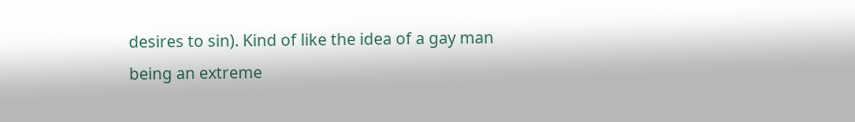desires to sin). Kind of like the idea of a gay man being an extreme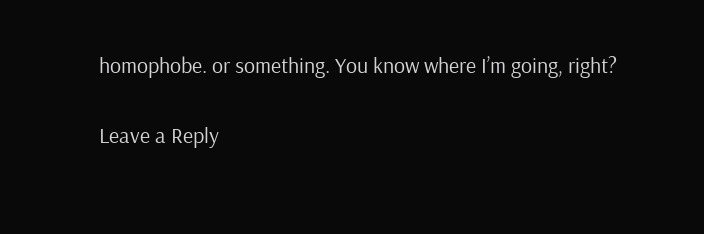homophobe. or something. You know where I’m going, right?

Leave a Reply